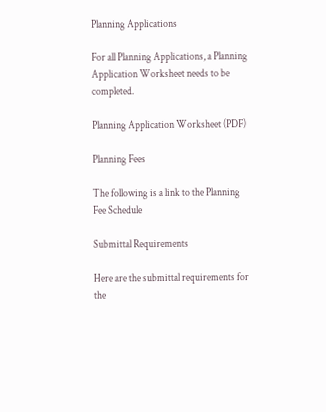Planning Applications

For all Planning Applications, a Planning Application Worksheet needs to be completed.

Planning Application Worksheet (PDF)

Planning Fees

The following is a link to the Planning Fee Schedule

Submittal Requirements

Here are the submittal requirements for the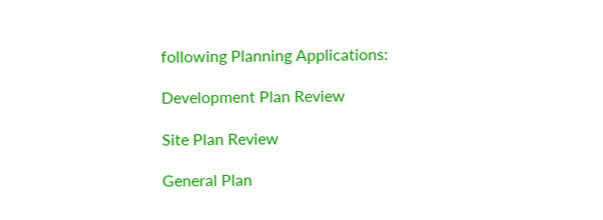following Planning Applications:

Development Plan Review

Site Plan Review

General Plan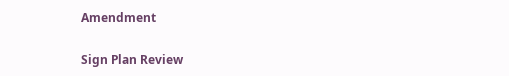Amendment

Sign Plan Review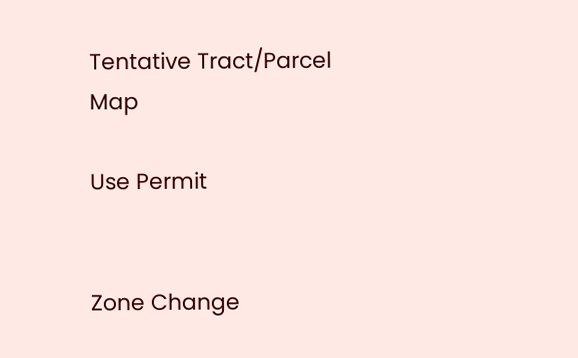Tentative Tract/Parcel Map

Use Permit


Zone Change